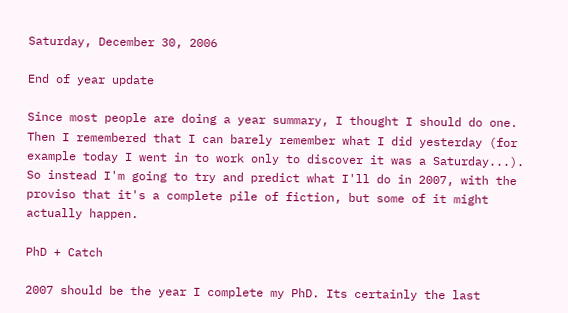Saturday, December 30, 2006

End of year update

Since most people are doing a year summary, I thought I should do one. Then I remembered that I can barely remember what I did yesterday (for example today I went in to work only to discover it was a Saturday...). So instead I'm going to try and predict what I'll do in 2007, with the proviso that it's a complete pile of fiction, but some of it might actually happen.

PhD + Catch

2007 should be the year I complete my PhD. Its certainly the last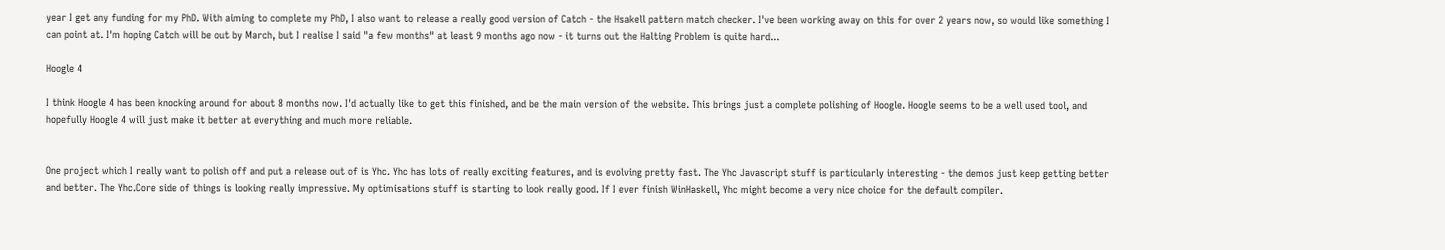year I get any funding for my PhD. With aiming to complete my PhD, I also want to release a really good version of Catch - the Hsakell pattern match checker. I've been working away on this for over 2 years now, so would like something I can point at. I'm hoping Catch will be out by March, but I realise I said "a few months" at least 9 months ago now - it turns out the Halting Problem is quite hard...

Hoogle 4

I think Hoogle 4 has been knocking around for about 8 months now. I'd actually like to get this finished, and be the main version of the website. This brings just a complete polishing of Hoogle. Hoogle seems to be a well used tool, and hopefully Hoogle 4 will just make it better at everything and much more reliable.


One project which I really want to polish off and put a release out of is Yhc. Yhc has lots of really exciting features, and is evolving pretty fast. The Yhc Javascript stuff is particularly interesting - the demos just keep getting better and better. The Yhc.Core side of things is looking really impressive. My optimisations stuff is starting to look really good. If I ever finish WinHaskell, Yhc might become a very nice choice for the default compiler.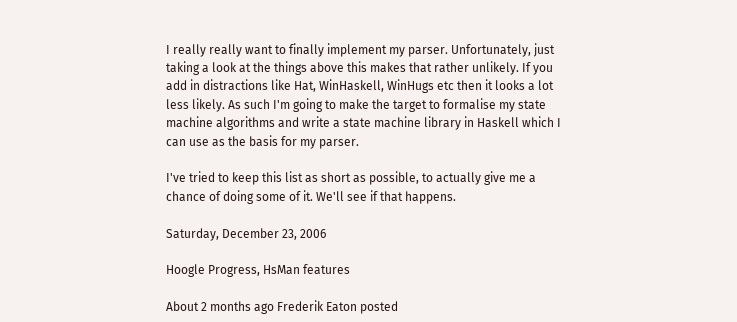I really really want to finally implement my parser. Unfortunately, just taking a look at the things above this makes that rather unlikely. If you add in distractions like Hat, WinHaskell, WinHugs etc then it looks a lot less likely. As such I'm going to make the target to formalise my state machine algorithms and write a state machine library in Haskell which I can use as the basis for my parser.

I've tried to keep this list as short as possible, to actually give me a chance of doing some of it. We'll see if that happens.

Saturday, December 23, 2006

Hoogle Progress, HsMan features

About 2 months ago Frederik Eaton posted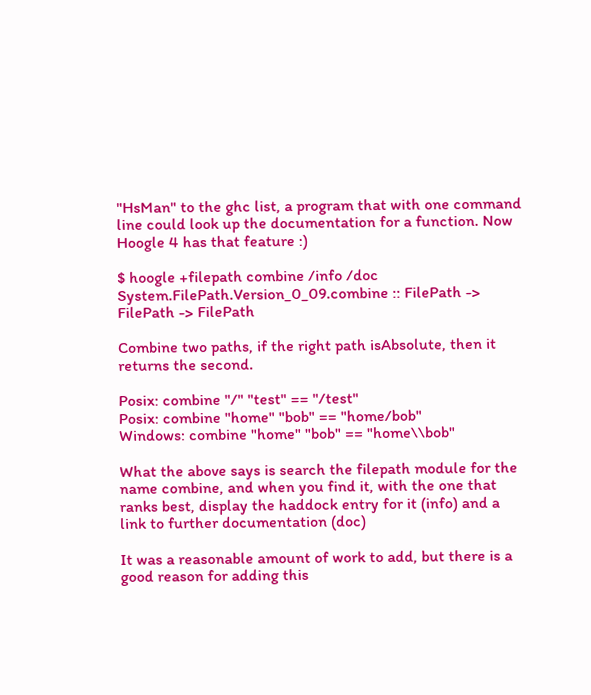"HsMan" to the ghc list, a program that with one command line could look up the documentation for a function. Now Hoogle 4 has that feature :)

$ hoogle +filepath combine /info /doc
System.FilePath.Version_0_09.combine :: FilePath -> FilePath -> FilePath

Combine two paths, if the right path isAbsolute, then it returns the second.

Posix: combine "/" "test" == "/test"
Posix: combine "home" "bob" == "home/bob"
Windows: combine "home" "bob" == "home\\bob"

What the above says is search the filepath module for the name combine, and when you find it, with the one that ranks best, display the haddock entry for it (info) and a link to further documentation (doc)

It was a reasonable amount of work to add, but there is a good reason for adding this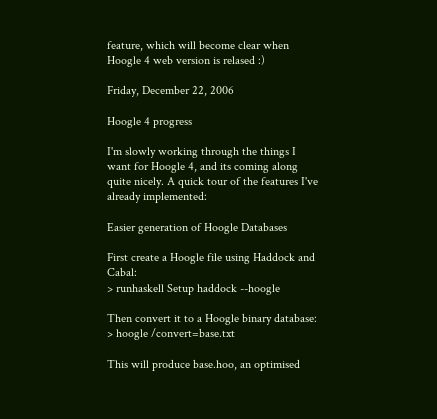feature, which will become clear when Hoogle 4 web version is relased :)

Friday, December 22, 2006

Hoogle 4 progress

I'm slowly working through the things I want for Hoogle 4, and its coming along quite nicely. A quick tour of the features I've already implemented:

Easier generation of Hoogle Databases

First create a Hoogle file using Haddock and Cabal:
> runhaskell Setup haddock --hoogle

Then convert it to a Hoogle binary database:
> hoogle /convert=base.txt

This will produce base.hoo, an optimised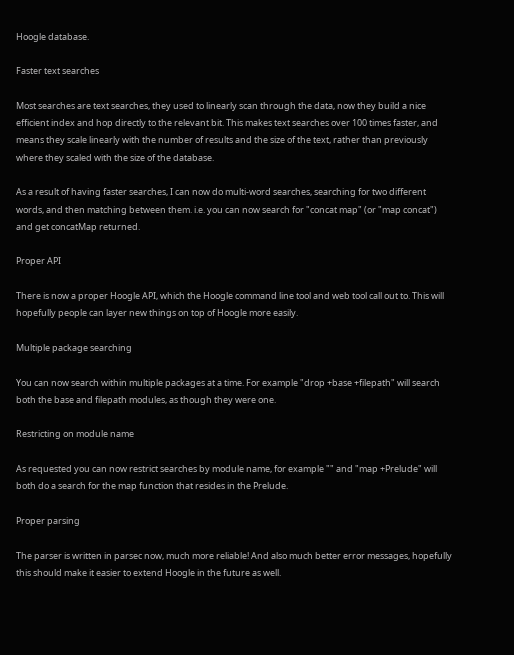Hoogle database.

Faster text searches

Most searches are text searches, they used to linearly scan through the data, now they build a nice efficient index and hop directly to the relevant bit. This makes text searches over 100 times faster, and means they scale linearly with the number of results and the size of the text, rather than previously where they scaled with the size of the database.

As a result of having faster searches, I can now do multi-word searches, searching for two different words, and then matching between them. i.e. you can now search for "concat map" (or "map concat") and get concatMap returned.

Proper API

There is now a proper Hoogle API, which the Hoogle command line tool and web tool call out to. This will hopefully people can layer new things on top of Hoogle more easily.

Multiple package searching

You can now search within multiple packages at a time. For example "drop +base +filepath" will search both the base and filepath modules, as though they were one.

Restricting on module name

As requested you can now restrict searches by module name, for example "" and "map +Prelude" will both do a search for the map function that resides in the Prelude.

Proper parsing

The parser is written in parsec now, much more reliable! And also much better error messages, hopefully this should make it easier to extend Hoogle in the future as well.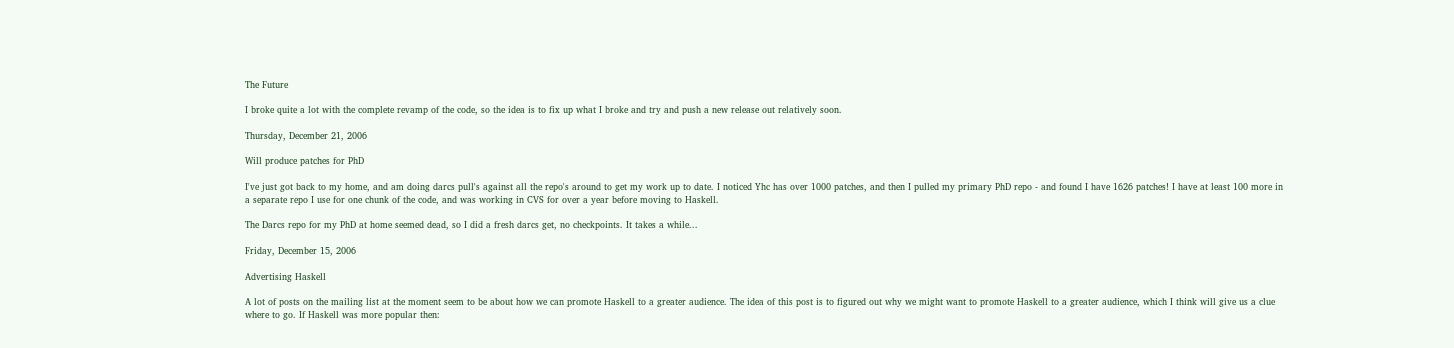The Future

I broke quite a lot with the complete revamp of the code, so the idea is to fix up what I broke and try and push a new release out relatively soon.

Thursday, December 21, 2006

Will produce patches for PhD

I've just got back to my home, and am doing darcs pull's against all the repo's around to get my work up to date. I noticed Yhc has over 1000 patches, and then I pulled my primary PhD repo - and found I have 1626 patches! I have at least 100 more in a separate repo I use for one chunk of the code, and was working in CVS for over a year before moving to Haskell.

The Darcs repo for my PhD at home seemed dead, so I did a fresh darcs get, no checkpoints. It takes a while...

Friday, December 15, 2006

Advertising Haskell

A lot of posts on the mailing list at the moment seem to be about how we can promote Haskell to a greater audience. The idea of this post is to figured out why we might want to promote Haskell to a greater audience, which I think will give us a clue where to go. If Haskell was more popular then: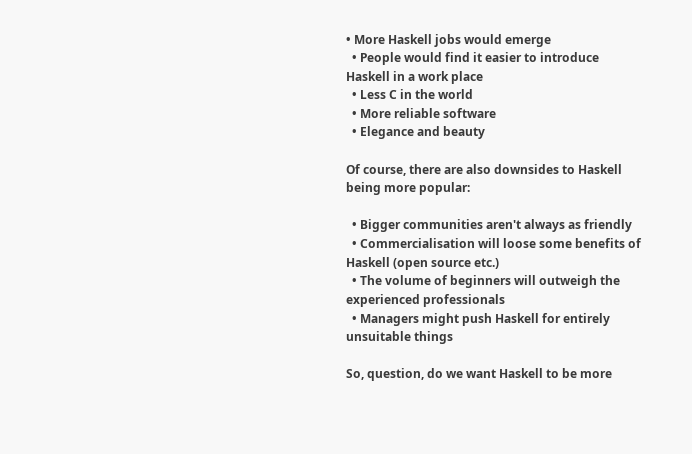• More Haskell jobs would emerge
  • People would find it easier to introduce Haskell in a work place
  • Less C in the world
  • More reliable software
  • Elegance and beauty

Of course, there are also downsides to Haskell being more popular:

  • Bigger communities aren't always as friendly
  • Commercialisation will loose some benefits of Haskell (open source etc.)
  • The volume of beginners will outweigh the experienced professionals
  • Managers might push Haskell for entirely unsuitable things

So, question, do we want Haskell to be more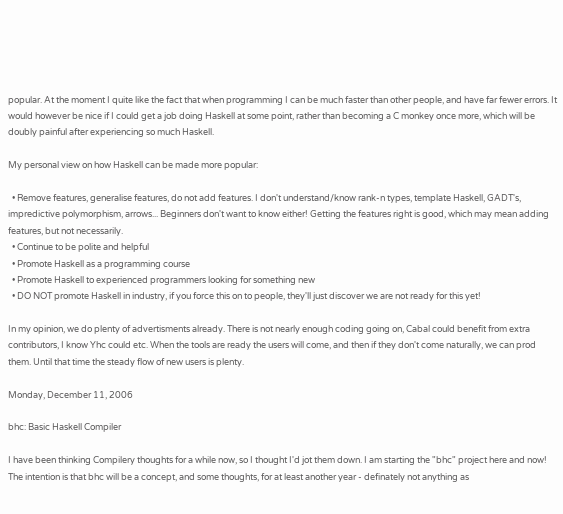popular. At the moment I quite like the fact that when programming I can be much faster than other people, and have far fewer errors. It would however be nice if I could get a job doing Haskell at some point, rather than becoming a C monkey once more, which will be doubly painful after experiencing so much Haskell.

My personal view on how Haskell can be made more popular:

  • Remove features, generalise features, do not add features. I don't understand/know rank-n types, template Haskell, GADT's, impredictive polymorphism, arrows... Beginners don't want to know either! Getting the features right is good, which may mean adding features, but not necessarily.
  • Continue to be polite and helpful
  • Promote Haskell as a programming course
  • Promote Haskell to experienced programmers looking for something new
  • DO NOT promote Haskell in industry, if you force this on to people, they'll just discover we are not ready for this yet!

In my opinion, we do plenty of advertisments already. There is not nearly enough coding going on, Cabal could benefit from extra contributors, I know Yhc could etc. When the tools are ready the users will come, and then if they don't come naturally, we can prod them. Until that time the steady flow of new users is plenty.

Monday, December 11, 2006

bhc: Basic Haskell Compiler

I have been thinking Compilery thoughts for a while now, so I thought I'd jot them down. I am starting the "bhc" project here and now! The intention is that bhc will be a concept, and some thoughts, for at least another year - definately not anything as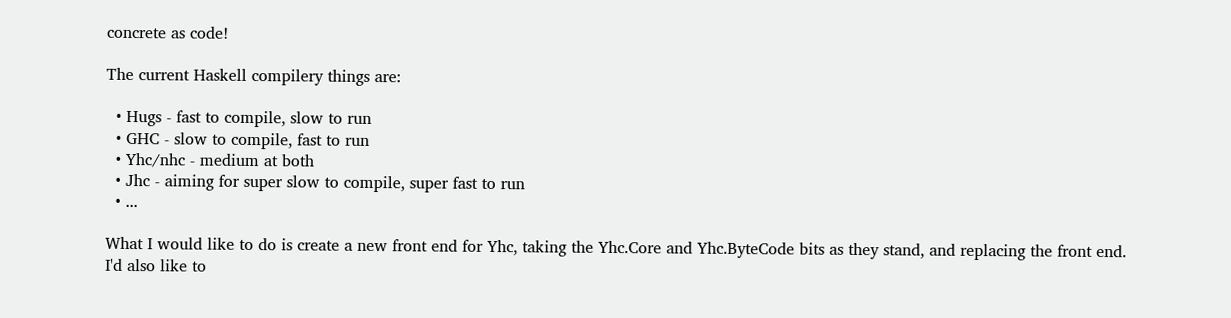concrete as code!

The current Haskell compilery things are:

  • Hugs - fast to compile, slow to run
  • GHC - slow to compile, fast to run
  • Yhc/nhc - medium at both
  • Jhc - aiming for super slow to compile, super fast to run
  • ...

What I would like to do is create a new front end for Yhc, taking the Yhc.Core and Yhc.ByteCode bits as they stand, and replacing the front end. I'd also like to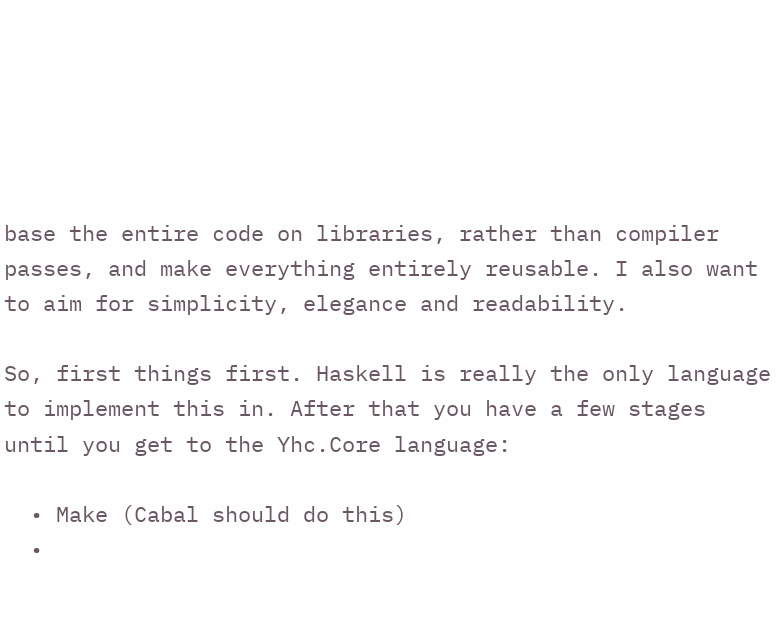base the entire code on libraries, rather than compiler passes, and make everything entirely reusable. I also want to aim for simplicity, elegance and readability.

So, first things first. Haskell is really the only language to implement this in. After that you have a few stages until you get to the Yhc.Core language:

  • Make (Cabal should do this)
  •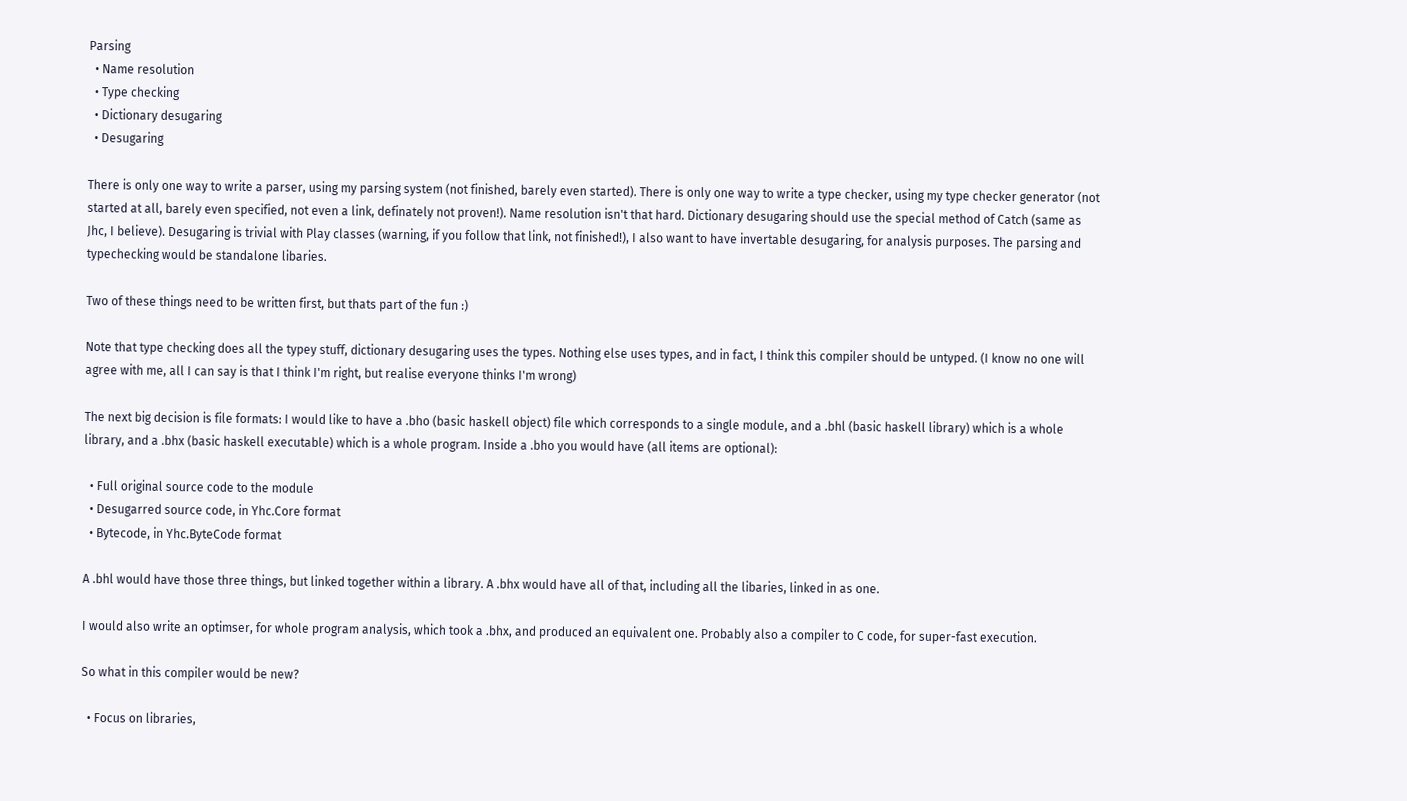Parsing
  • Name resolution
  • Type checking
  • Dictionary desugaring
  • Desugaring

There is only one way to write a parser, using my parsing system (not finished, barely even started). There is only one way to write a type checker, using my type checker generator (not started at all, barely even specified, not even a link, definately not proven!). Name resolution isn't that hard. Dictionary desugaring should use the special method of Catch (same as Jhc, I believe). Desugaring is trivial with Play classes (warning, if you follow that link, not finished!), I also want to have invertable desugaring, for analysis purposes. The parsing and typechecking would be standalone libaries.

Two of these things need to be written first, but thats part of the fun :)

Note that type checking does all the typey stuff, dictionary desugaring uses the types. Nothing else uses types, and in fact, I think this compiler should be untyped. (I know no one will agree with me, all I can say is that I think I'm right, but realise everyone thinks I'm wrong)

The next big decision is file formats: I would like to have a .bho (basic haskell object) file which corresponds to a single module, and a .bhl (basic haskell library) which is a whole library, and a .bhx (basic haskell executable) which is a whole program. Inside a .bho you would have (all items are optional):

  • Full original source code to the module
  • Desugarred source code, in Yhc.Core format
  • Bytecode, in Yhc.ByteCode format

A .bhl would have those three things, but linked together within a library. A .bhx would have all of that, including all the libaries, linked in as one.

I would also write an optimser, for whole program analysis, which took a .bhx, and produced an equivalent one. Probably also a compiler to C code, for super-fast execution.

So what in this compiler would be new?

  • Focus on libraries,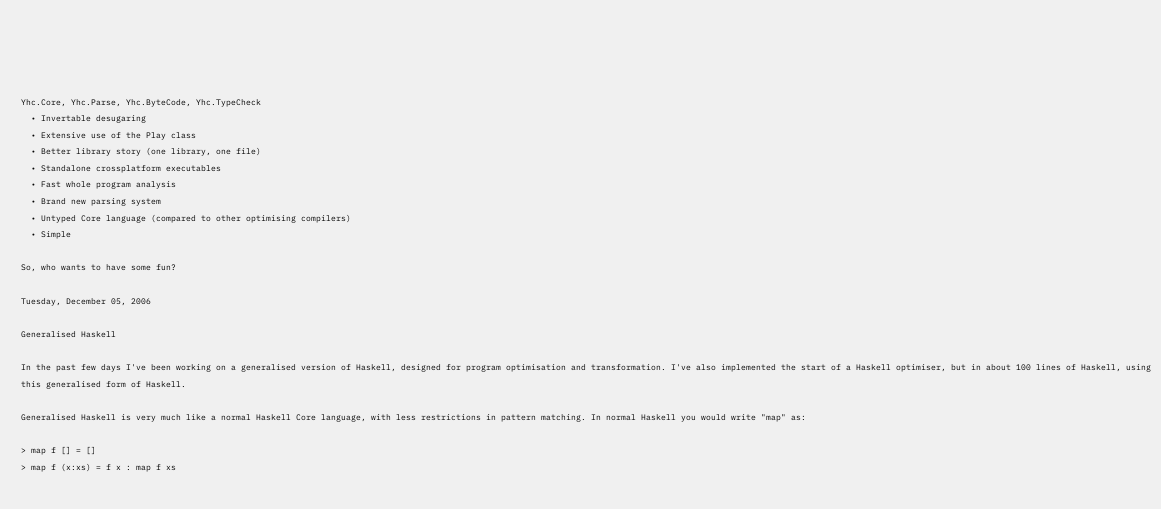Yhc.Core, Yhc.Parse, Yhc.ByteCode, Yhc.TypeCheck
  • Invertable desugaring
  • Extensive use of the Play class
  • Better library story (one library, one file)
  • Standalone crossplatform executables
  • Fast whole program analysis
  • Brand new parsing system
  • Untyped Core language (compared to other optimising compilers)
  • Simple

So, who wants to have some fun?

Tuesday, December 05, 2006

Generalised Haskell

In the past few days I've been working on a generalised version of Haskell, designed for program optimisation and transformation. I've also implemented the start of a Haskell optimiser, but in about 100 lines of Haskell, using this generalised form of Haskell.

Generalised Haskell is very much like a normal Haskell Core language, with less restrictions in pattern matching. In normal Haskell you would write "map" as:

> map f [] = []
> map f (x:xs) = f x : map f xs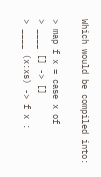Which would be compiled into:

> map f x = case x of
> ____ [] -> []
> ____ (x:xs) -> f x :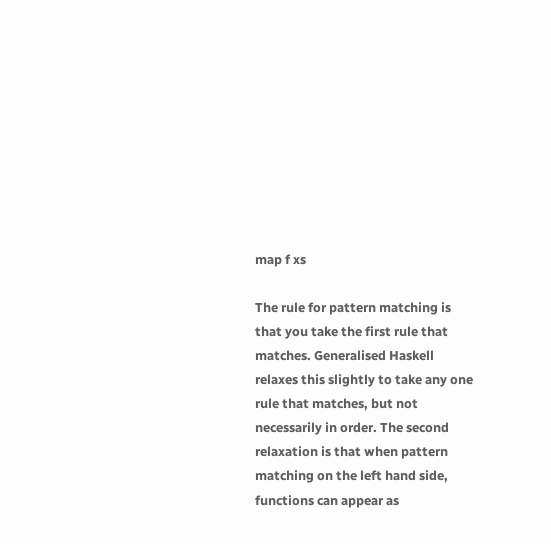map f xs

The rule for pattern matching is that you take the first rule that matches. Generalised Haskell relaxes this slightly to take any one rule that matches, but not necessarily in order. The second relaxation is that when pattern matching on the left hand side, functions can appear as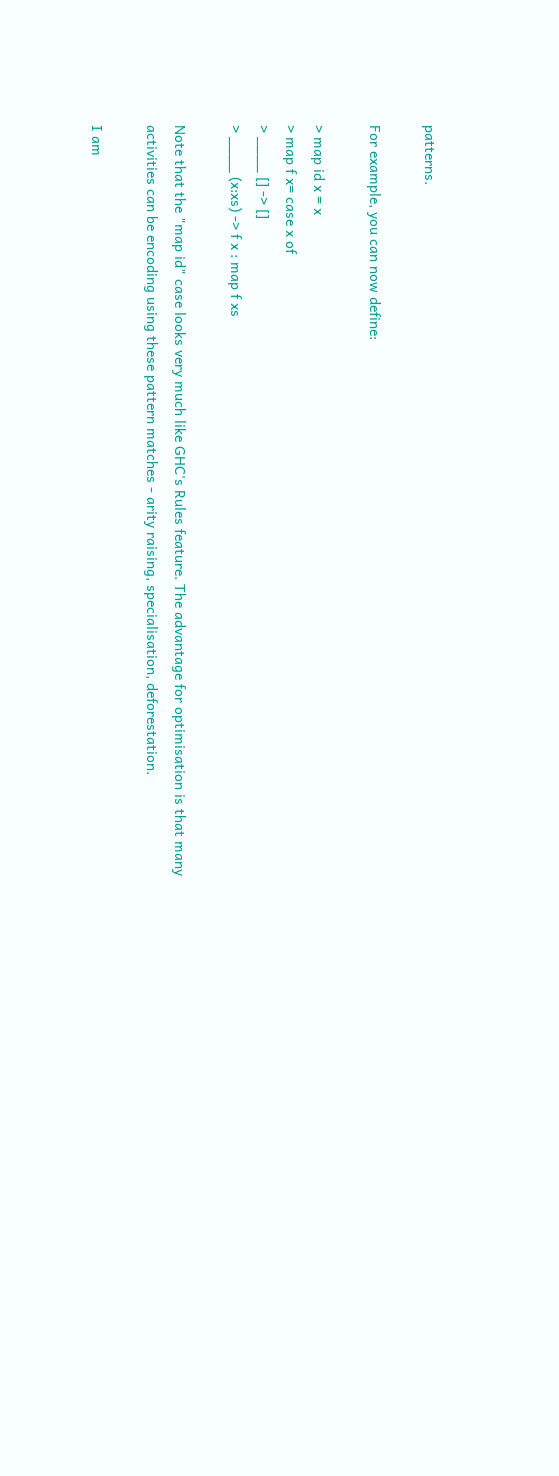patterns.

For example, you can now define:

> map id x = x
> map f x= case x of
> ____ [] -> []
> ____ (x:xs) -> f x : map f xs

Note that the "map id" case looks very much like GHC's Rules feature. The advantage for optimisation is that many activities can be encoding using these pattern matches - arity raising, specialisation, deforestation.

I am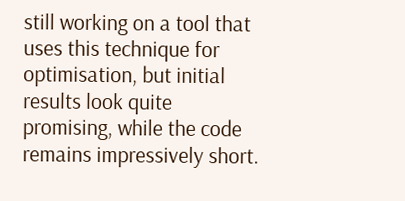still working on a tool that uses this technique for optimisation, but initial results look quite promising, while the code remains impressively short.